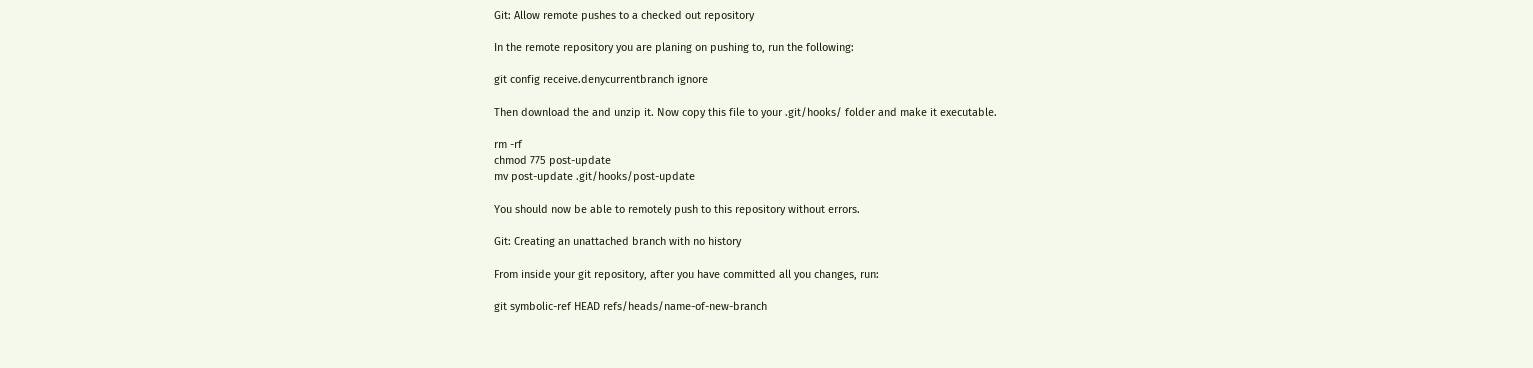Git: Allow remote pushes to a checked out repository

In the remote repository you are planing on pushing to, run the following:

git config receive.denycurrentbranch ignore

Then download the and unzip it. Now copy this file to your .git/hooks/ folder and make it executable.

rm -rf
chmod 775 post-update
mv post-update .git/hooks/post-update

You should now be able to remotely push to this repository without errors.

Git: Creating an unattached branch with no history

From inside your git repository, after you have committed all you changes, run:

git symbolic-ref HEAD refs/heads/name-of-new-branch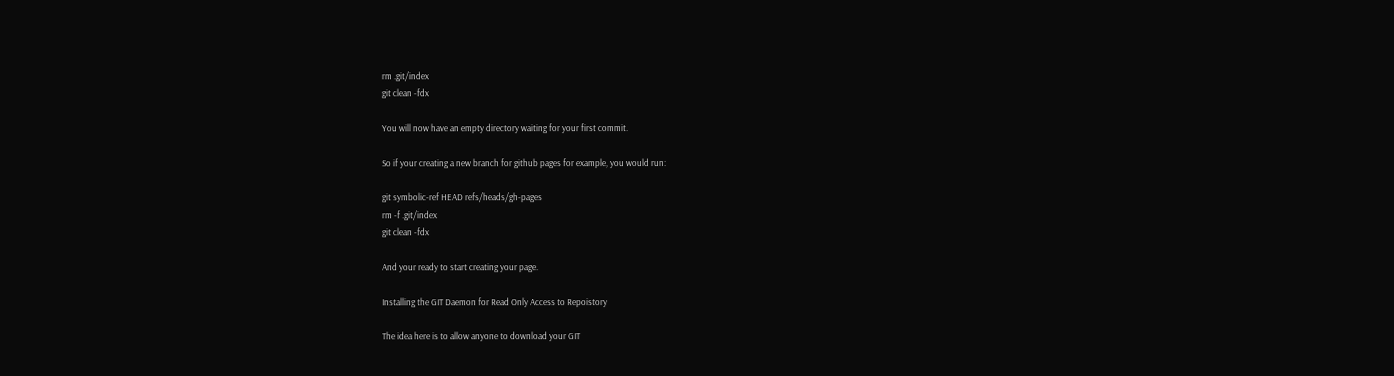rm .git/index
git clean -fdx

You will now have an empty directory waiting for your first commit.

So if your creating a new branch for github pages for example, you would run:

git symbolic-ref HEAD refs/heads/gh-pages
rm -f .git/index
git clean -fdx

And your ready to start creating your page.

Installing the GIT Daemon for Read Only Access to Repoistory

The idea here is to allow anyone to download your GIT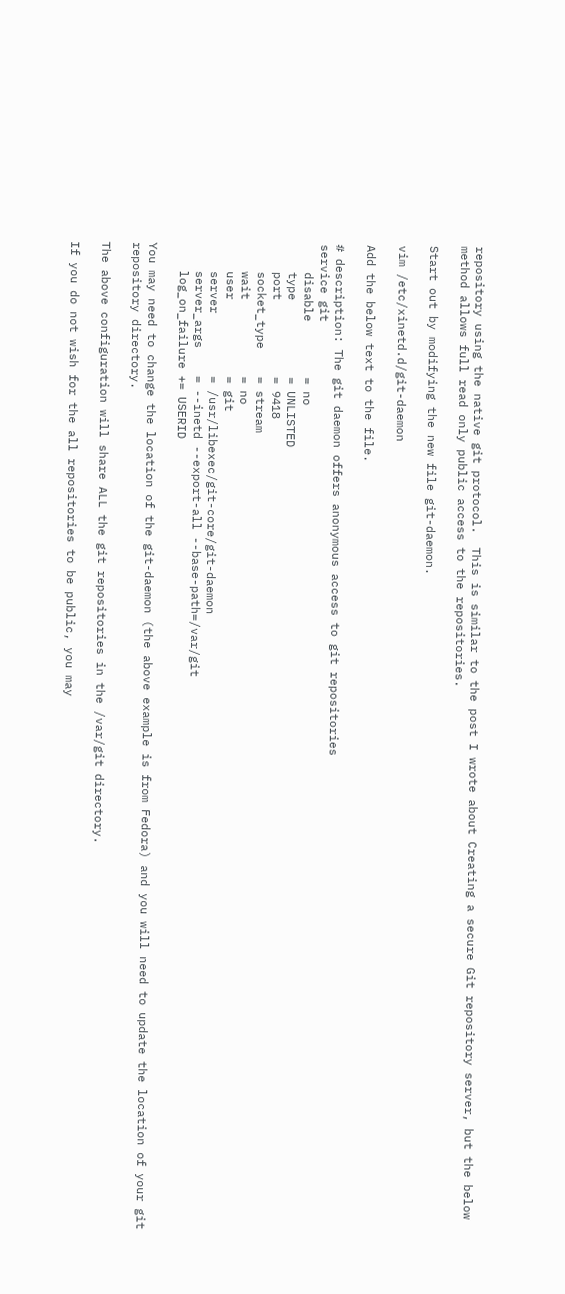repository using the native git protocol.  This is similar to the post I wrote about Creating a secure Git repository server, but the below method allows full read only public access to the repositories.

Start out by modifying the new file git-daemon.

vim /etc/xinetd.d/git-daemon

Add the below text to the file.

# description: The git daemon offers anonymous access to git repositories
service git
    disable        = no
    type           = UNLISTED
    port           = 9418
    socket_type    = stream
    wait           = no
    user           = git
    server         = /usr/libexec/git-core/git-daemon
    server_args    = --inetd --export-all --base-path=/var/git
    log_on_failure += USERID

You may need to change the location of the git-daemon (the above example is from Fedora) and you will need to update the location of your git repository directory.

The above configuration will share ALL the git repositories in the /var/git directory.

If you do not wish for the all repositories to be public, you may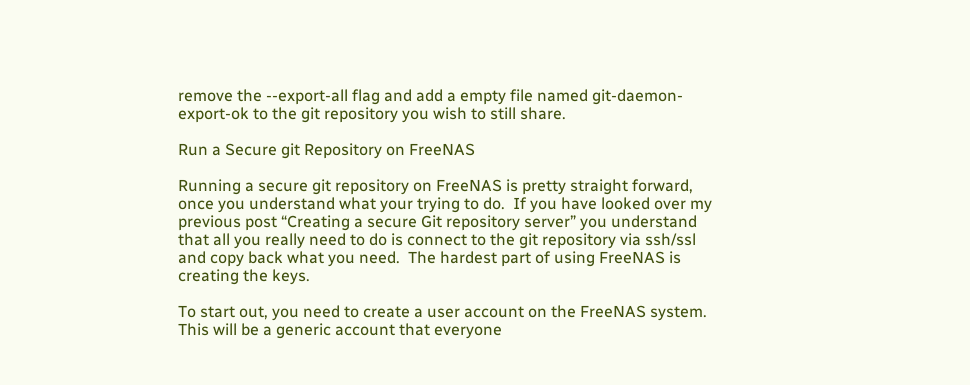remove the --export-all flag and add a empty file named git-daemon-export-ok to the git repository you wish to still share.

Run a Secure git Repository on FreeNAS

Running a secure git repository on FreeNAS is pretty straight forward, once you understand what your trying to do.  If you have looked over my previous post “Creating a secure Git repository server” you understand that all you really need to do is connect to the git repository via ssh/ssl and copy back what you need.  The hardest part of using FreeNAS is creating the keys.

To start out, you need to create a user account on the FreeNAS system.  This will be a generic account that everyone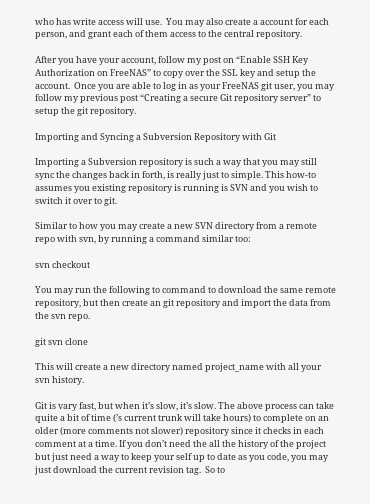who has write access will use.  You may also create a account for each person, and grant each of them access to the central repository.

After you have your account, follow my post on “Enable SSH Key Authorization on FreeNAS” to copy over the SSL key and setup the account.  Once you are able to log in as your FreeNAS git user, you may follow my previous post “Creating a secure Git repository server” to setup the git repository.

Importing and Syncing a Subversion Repository with Git

Importing a Subversion repository is such a way that you may still sync the changes back in forth, is really just to simple. This how-to assumes you existing repository is running is SVN and you wish to switch it over to git.

Similar to how you may create a new SVN directory from a remote repo with svn, by running a command similar too:

svn checkout

You may run the following to command to download the same remote repository, but then create an git repository and import the data from the svn repo.

git svn clone

This will create a new directory named project_name with all your svn history.

Git is vary fast, but when it’s slow, it’s slow. The above process can take quite a bit of time (’s current trunk will take hours) to complete on an older (more comments not slower) repository since it checks in each comment at a time. If you don’t need the all the history of the project but just need a way to keep your self up to date as you code, you may just download the current revision tag.  So to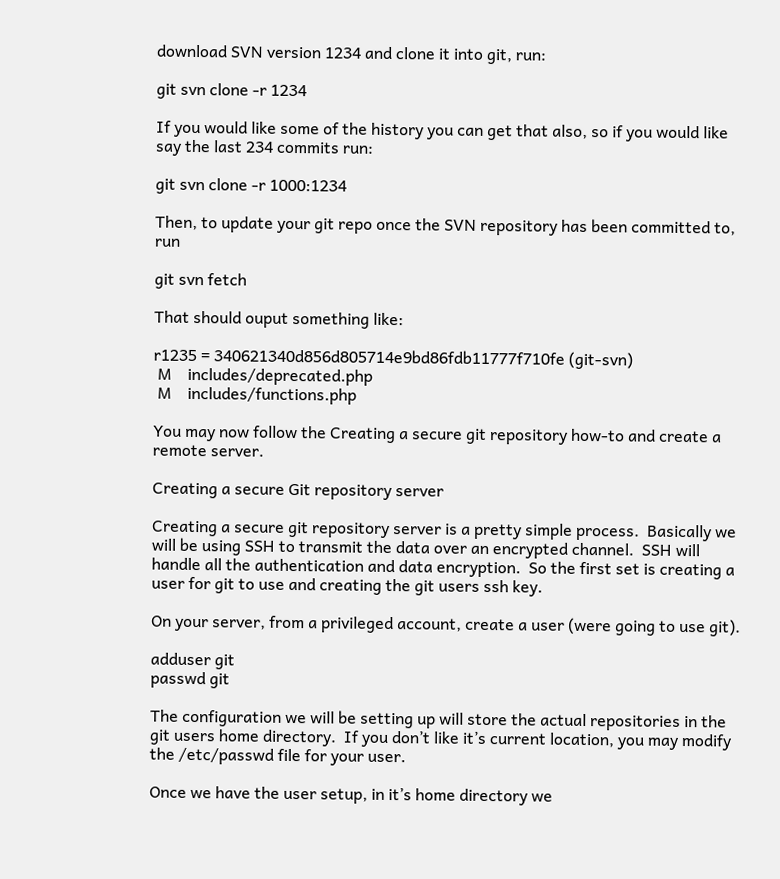download SVN version 1234 and clone it into git, run:

git svn clone -r 1234

If you would like some of the history you can get that also, so if you would like say the last 234 commits run:

git svn clone -r 1000:1234

Then, to update your git repo once the SVN repository has been committed to, run

git svn fetch

That should ouput something like:

r1235 = 340621340d856d805714e9bd86fdb11777f710fe (git-svn)
 M    includes/deprecated.php
 M    includes/functions.php

You may now follow the Creating a secure git repository how-to and create a remote server.

Creating a secure Git repository server

Creating a secure git repository server is a pretty simple process.  Basically we will be using SSH to transmit the data over an encrypted channel.  SSH will handle all the authentication and data encryption.  So the first set is creating a user for git to use and creating the git users ssh key.

On your server, from a privileged account, create a user (were going to use git).

adduser git
passwd git

The configuration we will be setting up will store the actual repositories in the git users home directory.  If you don’t like it’s current location, you may modify the /etc/passwd file for your user.

Once we have the user setup, in it’s home directory we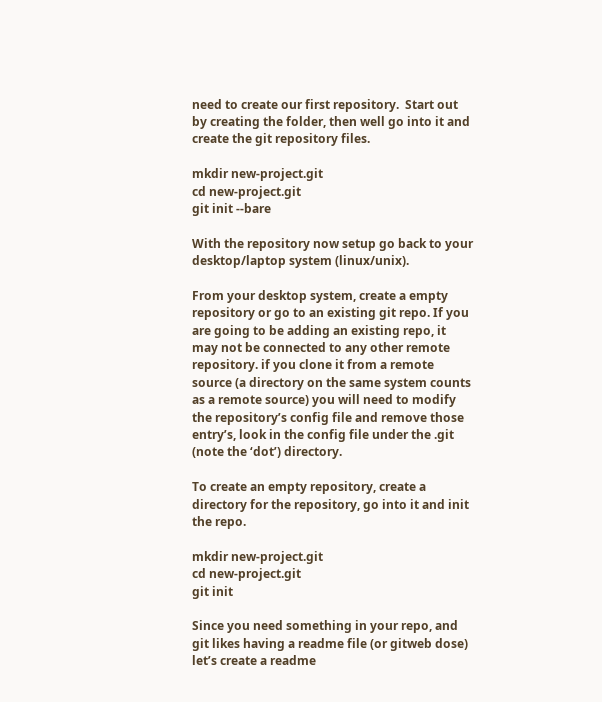need to create our first repository.  Start out by creating the folder, then well go into it and create the git repository files.

mkdir new-project.git
cd new-project.git
git init --bare

With the repository now setup go back to your desktop/laptop system (linux/unix).

From your desktop system, create a empty repository or go to an existing git repo. If you are going to be adding an existing repo, it may not be connected to any other remote repository. if you clone it from a remote source (a directory on the same system counts as a remote source) you will need to modify the repository’s config file and remove those entry’s, look in the config file under the .git (note the ‘dot’) directory.

To create an empty repository, create a directory for the repository, go into it and init the repo.

mkdir new-project.git
cd new-project.git
git init

Since you need something in your repo, and git likes having a readme file (or gitweb dose) let’s create a readme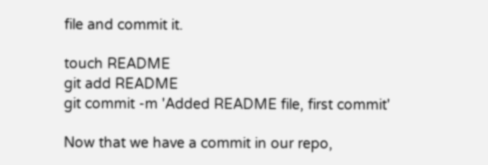file and commit it.

touch README
git add README
git commit -m 'Added README file, first commit'

Now that we have a commit in our repo,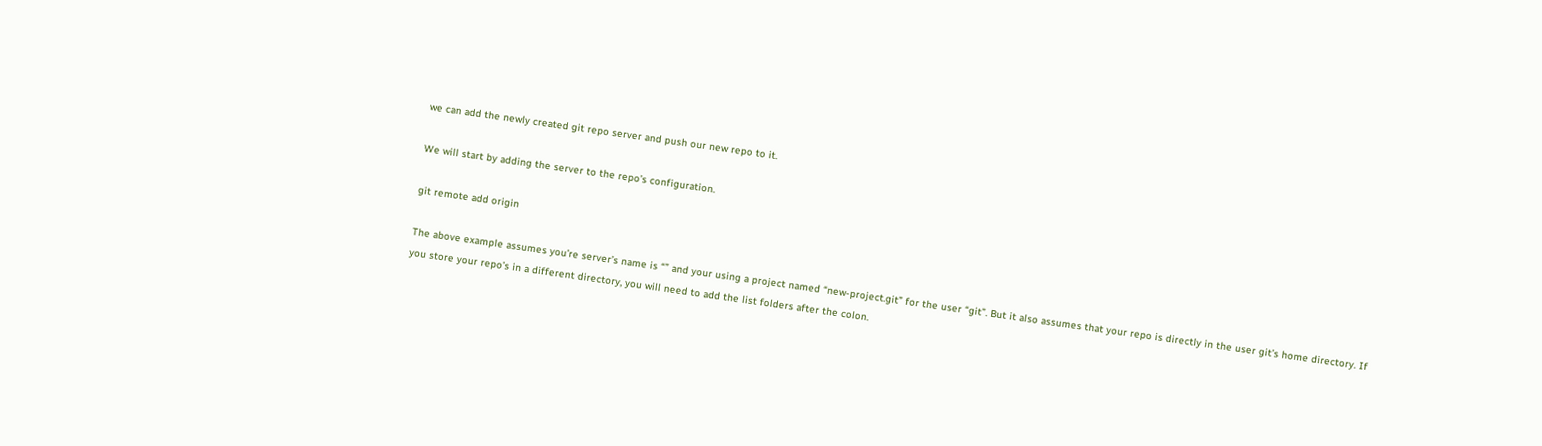we can add the newly created git repo server and push our new repo to it.

We will start by adding the server to the repo’s configuration.

git remote add origin

The above example assumes you’re server’s name is “” and your using a project named “new-project.git” for the user “git”. But it also assumes that your repo is directly in the user git’s home directory. If you store your repo’s in a different directory, you will need to add the list folders after the colon.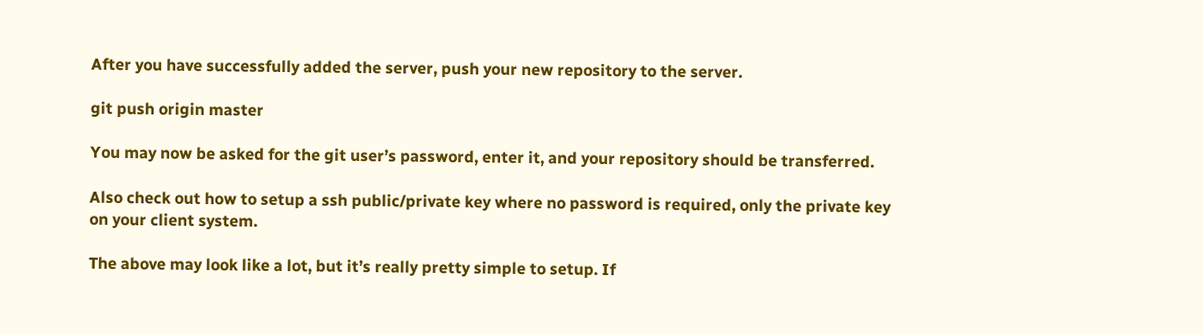After you have successfully added the server, push your new repository to the server.

git push origin master

You may now be asked for the git user’s password, enter it, and your repository should be transferred.

Also check out how to setup a ssh public/private key where no password is required, only the private key on your client system.

The above may look like a lot, but it’s really pretty simple to setup. If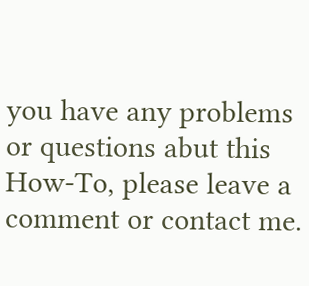you have any problems or questions abut this How-To, please leave a comment or contact me.